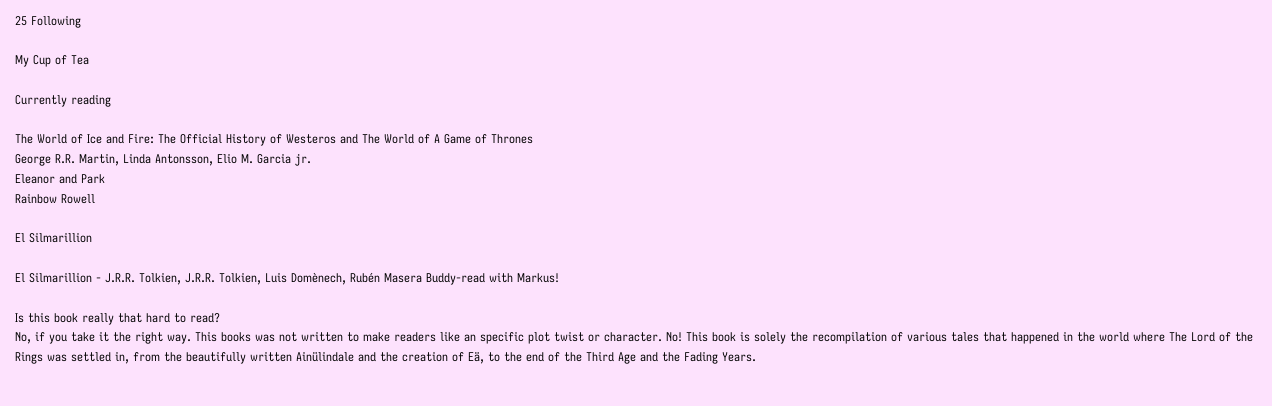25 Following

My Cup of Tea

Currently reading

The World of Ice and Fire: The Official History of Westeros and The World of A Game of Thrones
George R.R. Martin, Linda Antonsson, Elio M. Garcia jr.
Eleanor and Park
Rainbow Rowell

El Silmarillion

El Silmarillion - J.R.R. Tolkien, J.R.R. Tolkien, Luis Domènech, Rubén Masera Buddy-read with Markus!

Is this book really that hard to read?
No, if you take it the right way. This books was not written to make readers like an specific plot twist or character. No! This book is solely the recompilation of various tales that happened in the world where The Lord of the Rings was settled in, from the beautifully written Ainülindale and the creation of Eä, to the end of the Third Age and the Fading Years.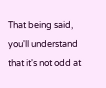That being said, you'll understand that it's not odd at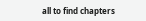all to find chapters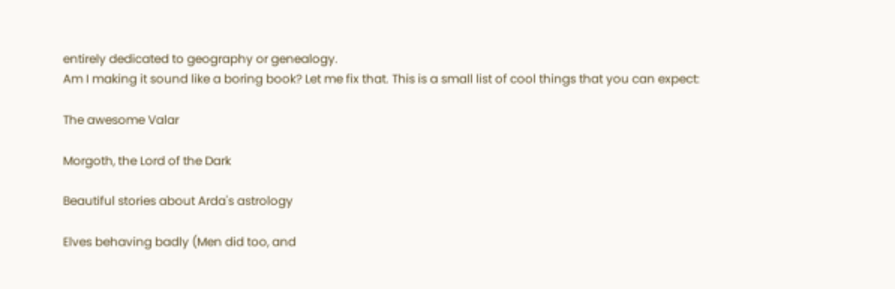entirely dedicated to geography or genealogy.
Am I making it sound like a boring book? Let me fix that. This is a small list of cool things that you can expect:

The awesome Valar

Morgoth, the Lord of the Dark

Beautiful stories about Arda's astrology

Elves behaving badly (Men did too, and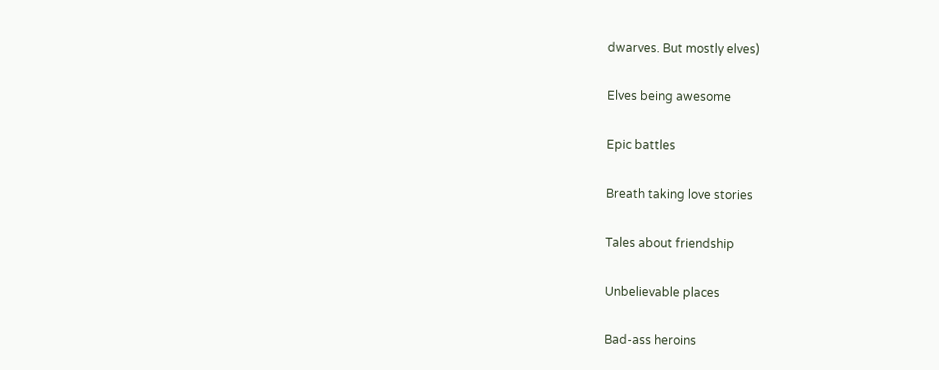dwarves. But mostly elves)

Elves being awesome

Epic battles

Breath taking love stories

Tales about friendship

Unbelievable places

Bad-ass heroins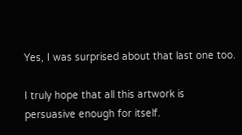Yes, I was surprised about that last one too.

I truly hope that all this artwork is persuasive enough for itself.